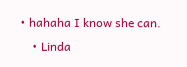• hahaha I know she can.
    • Linda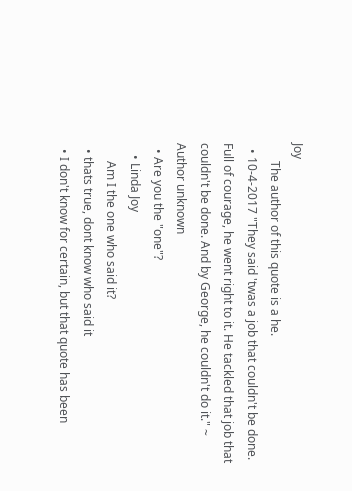Joy
      The author of this quote is a he.
  • 10-4-2017 "They said 'twas a job that couldn't be done. Full of courage, he went right to it. He tackled that job that couldn't be done. And by George, he couldn't do it." ~ Author unknown
  • Are you the "one"?
    • Linda Joy
      Am I the one who said it?
  • thats true, dont know who said it
  • I don't know for certain, but that quote has been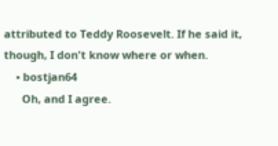attributed to Teddy Roosevelt. If he said it, though, I don't know where or when.
    • bostjan64
      Oh, and I agree.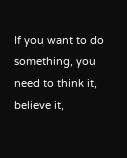If you want to do something, you need to think it, believe it,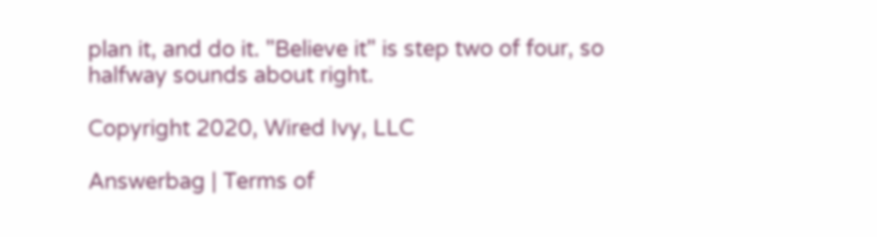plan it, and do it. "Believe it" is step two of four, so halfway sounds about right.

Copyright 2020, Wired Ivy, LLC

Answerbag | Terms of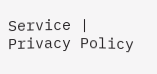Service | Privacy Policy